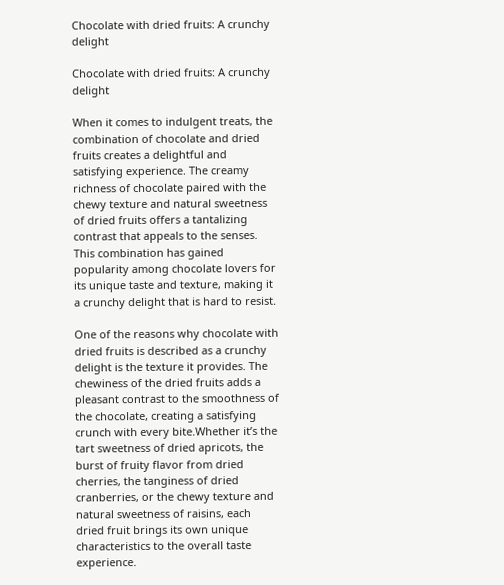Chocolate with dried fruits: A crunchy delight

Chocolate with dried fruits: A crunchy delight

When it comes to indulgent treats, the combination of chocolate and dried fruits creates a delightful and satisfying experience. The creamy richness of chocolate paired with the chewy texture and natural sweetness of dried fruits offers a tantalizing contrast that appeals to the senses. This combination has gained popularity among chocolate lovers for its unique taste and texture, making it a crunchy delight that is hard to resist.

One of the reasons why chocolate with dried fruits is described as a crunchy delight is the texture it provides. The chewiness of the dried fruits adds a pleasant contrast to the smoothness of the chocolate, creating a satisfying crunch with every bite.Whether it’s the tart sweetness of dried apricots, the burst of fruity flavor from dried cherries, the tanginess of dried cranberries, or the chewy texture and natural sweetness of raisins, each dried fruit brings its own unique characteristics to the overall taste experience.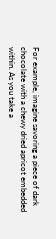For example, imagine savoring a piece of dark chocolate with a chewy dried apricot embedded within. As you take a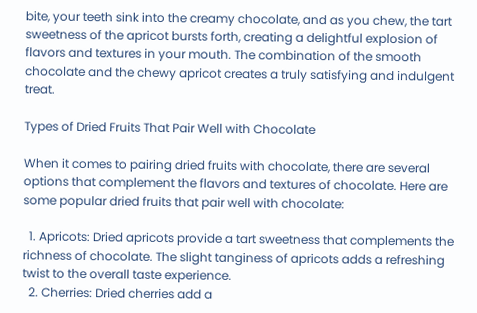bite, your teeth sink into the creamy chocolate, and as you chew, the tart sweetness of the apricot bursts forth, creating a delightful explosion of flavors and textures in your mouth. The combination of the smooth chocolate and the chewy apricot creates a truly satisfying and indulgent treat.

Types of Dried Fruits That Pair Well with Chocolate

When it comes to pairing dried fruits with chocolate, there are several options that complement the flavors and textures of chocolate. Here are some popular dried fruits that pair well with chocolate:

  1. Apricots: Dried apricots provide a tart sweetness that complements the richness of chocolate. The slight tanginess of apricots adds a refreshing twist to the overall taste experience.
  2. Cherries: Dried cherries add a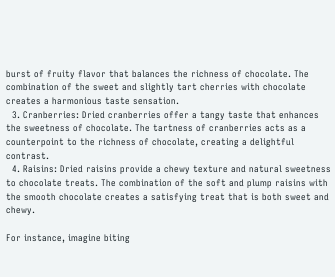burst of fruity flavor that balances the richness of chocolate. The combination of the sweet and slightly tart cherries with chocolate creates a harmonious taste sensation.
  3. Cranberries: Dried cranberries offer a tangy taste that enhances the sweetness of chocolate. The tartness of cranberries acts as a counterpoint to the richness of chocolate, creating a delightful contrast.
  4. Raisins: Dried raisins provide a chewy texture and natural sweetness to chocolate treats. The combination of the soft and plump raisins with the smooth chocolate creates a satisfying treat that is both sweet and chewy.

For instance, imagine biting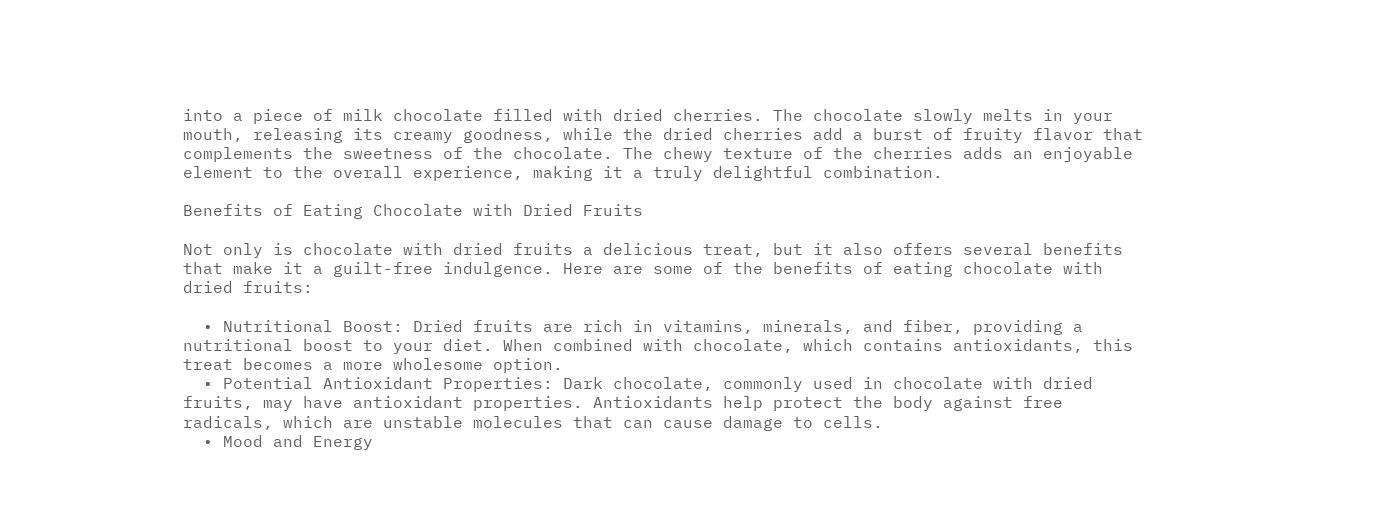into a piece of milk chocolate filled with dried cherries. The chocolate slowly melts in your mouth, releasing its creamy goodness, while the dried cherries add a burst of fruity flavor that complements the sweetness of the chocolate. The chewy texture of the cherries adds an enjoyable element to the overall experience, making it a truly delightful combination.

Benefits of Eating Chocolate with Dried Fruits

Not only is chocolate with dried fruits a delicious treat, but it also offers several benefits that make it a guilt-free indulgence. Here are some of the benefits of eating chocolate with dried fruits:

  • Nutritional Boost: Dried fruits are rich in vitamins, minerals, and fiber, providing a nutritional boost to your diet. When combined with chocolate, which contains antioxidants, this treat becomes a more wholesome option.
  • Potential Antioxidant Properties: Dark chocolate, commonly used in chocolate with dried fruits, may have antioxidant properties. Antioxidants help protect the body against free radicals, which are unstable molecules that can cause damage to cells.
  • Mood and Energy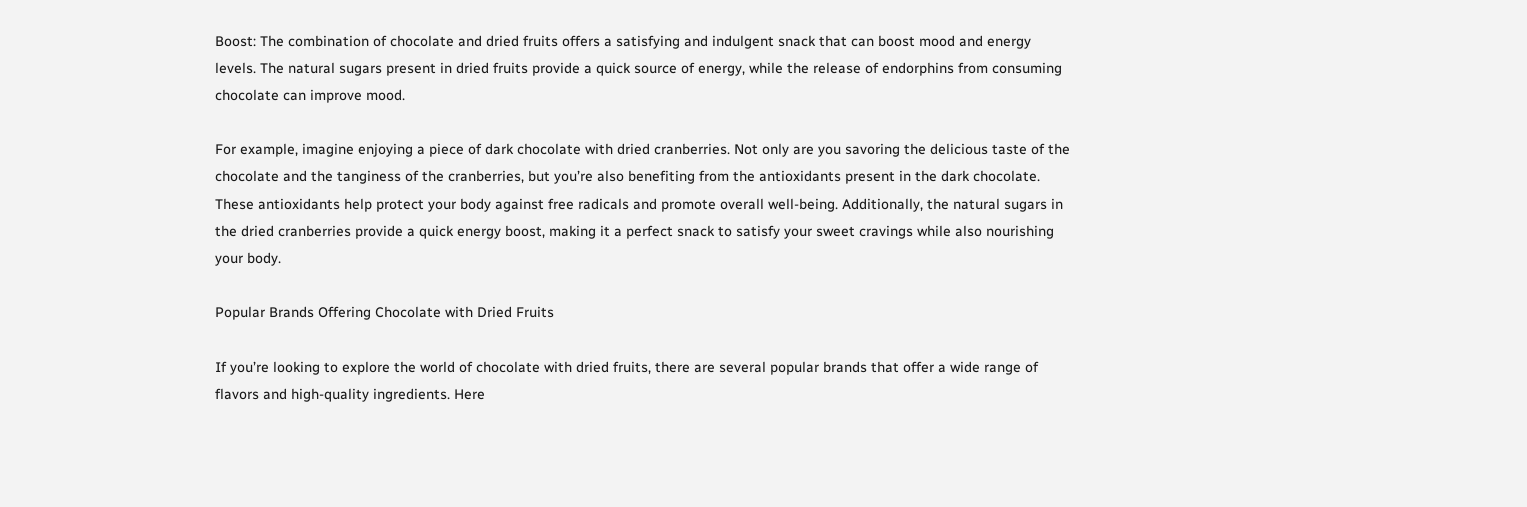Boost: The combination of chocolate and dried fruits offers a satisfying and indulgent snack that can boost mood and energy levels. The natural sugars present in dried fruits provide a quick source of energy, while the release of endorphins from consuming chocolate can improve mood.

For example, imagine enjoying a piece of dark chocolate with dried cranberries. Not only are you savoring the delicious taste of the chocolate and the tanginess of the cranberries, but you’re also benefiting from the antioxidants present in the dark chocolate. These antioxidants help protect your body against free radicals and promote overall well-being. Additionally, the natural sugars in the dried cranberries provide a quick energy boost, making it a perfect snack to satisfy your sweet cravings while also nourishing your body.

Popular Brands Offering Chocolate with Dried Fruits

If you’re looking to explore the world of chocolate with dried fruits, there are several popular brands that offer a wide range of flavors and high-quality ingredients. Here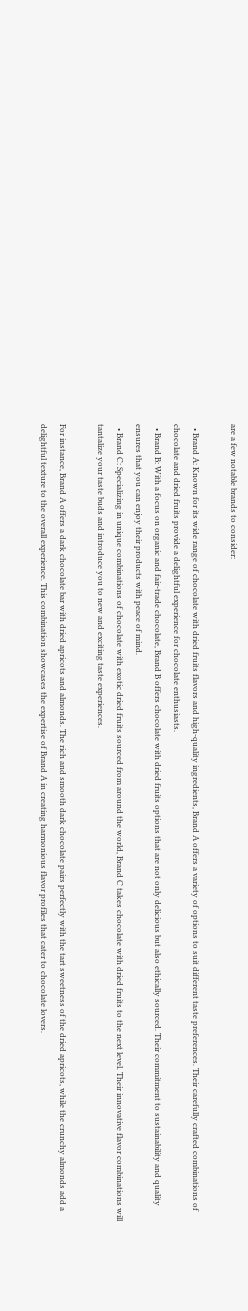are a few notable brands to consider:

  • Brand A: Known for its wide range of chocolate with dried fruits flavors and high-quality ingredients, Brand A offers a variety of options to suit different taste preferences. Their carefully crafted combinations of chocolate and dried fruits provide a delightful experience for chocolate enthusiasts.
  • Brand B: With a focus on organic and fair-trade chocolate, Brand B offers chocolate with dried fruits options that are not only delicious but also ethically sourced. Their commitment to sustainability and quality ensures that you can enjoy their products with peace of mind.
  • Brand C: Specializing in unique combinations of chocolate with exotic dried fruits sourced from around the world, Brand C takes chocolate with dried fruits to the next level. Their innovative flavor combinations will tantalize your taste buds and introduce you to new and exciting taste experiences.

For instance, Brand A offers a dark chocolate bar with dried apricots and almonds. The rich and smooth dark chocolate pairs perfectly with the tart sweetness of the dried apricots, while the crunchy almonds add a delightful texture to the overall experience. This combination showcases the expertise of Brand A in creating harmonious flavor profiles that cater to chocolate lovers.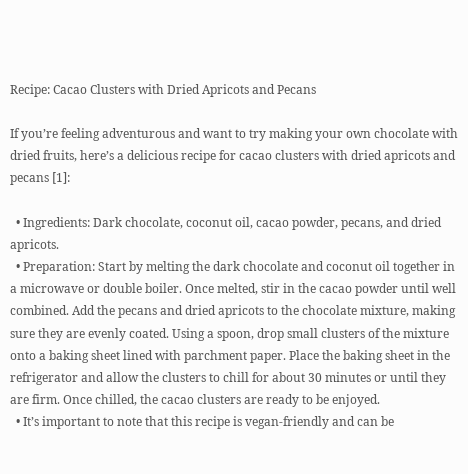Recipe: Cacao Clusters with Dried Apricots and Pecans

If you’re feeling adventurous and want to try making your own chocolate with dried fruits, here’s a delicious recipe for cacao clusters with dried apricots and pecans [1]:

  • Ingredients: Dark chocolate, coconut oil, cacao powder, pecans, and dried apricots.
  • Preparation: Start by melting the dark chocolate and coconut oil together in a microwave or double boiler. Once melted, stir in the cacao powder until well combined. Add the pecans and dried apricots to the chocolate mixture, making sure they are evenly coated. Using a spoon, drop small clusters of the mixture onto a baking sheet lined with parchment paper. Place the baking sheet in the refrigerator and allow the clusters to chill for about 30 minutes or until they are firm. Once chilled, the cacao clusters are ready to be enjoyed.
  • It’s important to note that this recipe is vegan-friendly and can be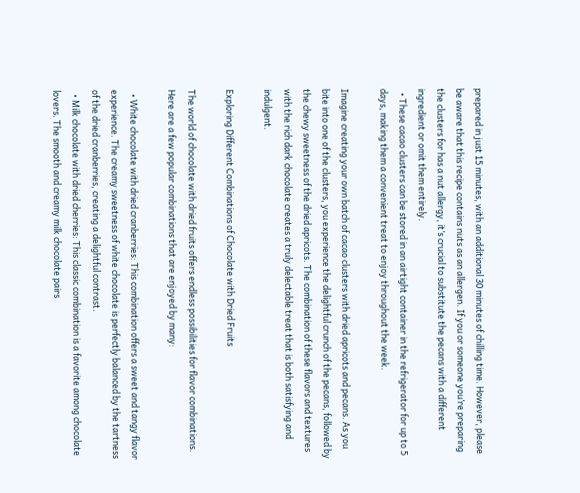prepared in just 15 minutes, with an additional 30 minutes of chilling time. However, please be aware that this recipe contains nuts as an allergen. If you or someone you’re preparing the clusters for has a nut allergy, it’s crucial to substitute the pecans with a different ingredient or omit them entirely.
  • These cacao clusters can be stored in an airtight container in the refrigerator for up to 5 days, making them a convenient treat to enjoy throughout the week.

Imagine creating your own batch of cacao clusters with dried apricots and pecans. As you bite into one of the clusters, you experience the delightful crunch of the pecans, followed by the chewy sweetness of the dried apricots. The combination of these flavors and textures with the rich dark chocolate creates a truly delectable treat that is both satisfying and indulgent.

Exploring Different Combinations of Chocolate with Dried Fruits

The world of chocolate with dried fruits offers endless possibilities for flavor combinations. Here are a few popular combinations that are enjoyed by many:

  • White chocolate with dried cranberries: This combination offers a sweet and tangy flavor experience. The creamy sweetness of white chocolate is perfectly balanced by the tartness of the dried cranberries, creating a delightful contrast.
  • Milk chocolate with dried cherries: This classic combination is a favorite among chocolate lovers. The smooth and creamy milk chocolate pairs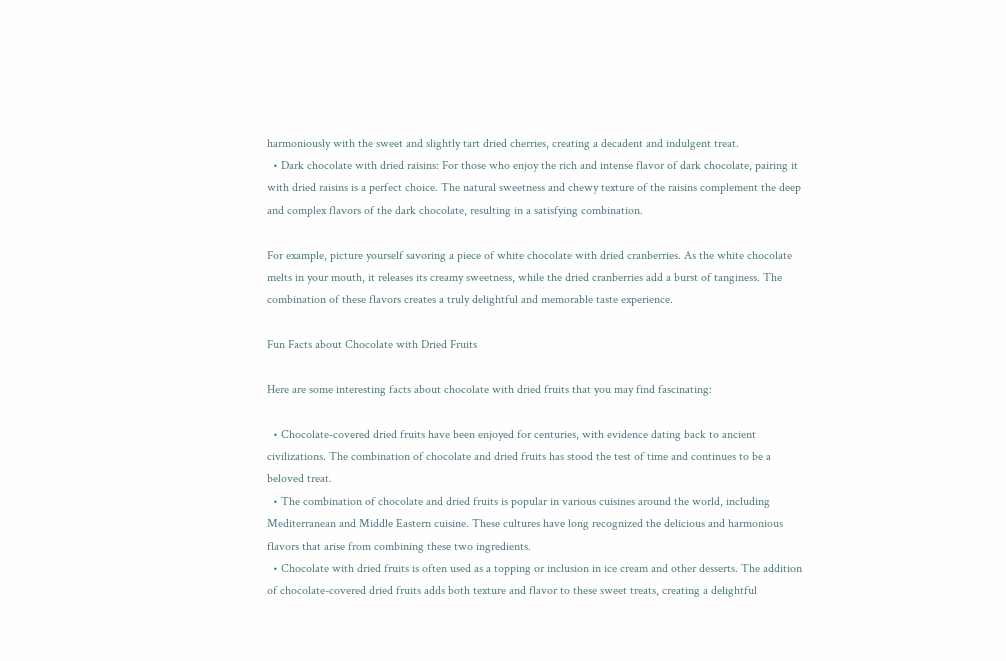harmoniously with the sweet and slightly tart dried cherries, creating a decadent and indulgent treat.
  • Dark chocolate with dried raisins: For those who enjoy the rich and intense flavor of dark chocolate, pairing it with dried raisins is a perfect choice. The natural sweetness and chewy texture of the raisins complement the deep and complex flavors of the dark chocolate, resulting in a satisfying combination.

For example, picture yourself savoring a piece of white chocolate with dried cranberries. As the white chocolate melts in your mouth, it releases its creamy sweetness, while the dried cranberries add a burst of tanginess. The combination of these flavors creates a truly delightful and memorable taste experience.

Fun Facts about Chocolate with Dried Fruits

Here are some interesting facts about chocolate with dried fruits that you may find fascinating:

  • Chocolate-covered dried fruits have been enjoyed for centuries, with evidence dating back to ancient civilizations. The combination of chocolate and dried fruits has stood the test of time and continues to be a beloved treat.
  • The combination of chocolate and dried fruits is popular in various cuisines around the world, including Mediterranean and Middle Eastern cuisine. These cultures have long recognized the delicious and harmonious flavors that arise from combining these two ingredients.
  • Chocolate with dried fruits is often used as a topping or inclusion in ice cream and other desserts. The addition of chocolate-covered dried fruits adds both texture and flavor to these sweet treats, creating a delightful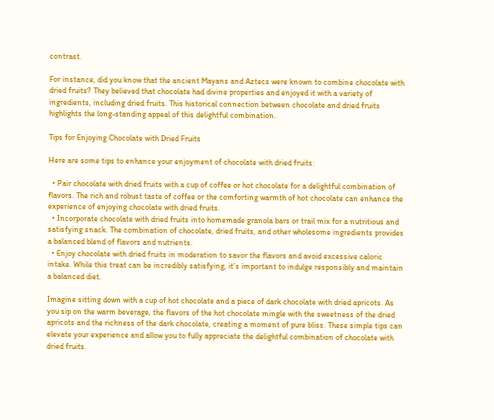contrast.

For instance, did you know that the ancient Mayans and Aztecs were known to combine chocolate with dried fruits? They believed that chocolate had divine properties and enjoyed it with a variety of ingredients, including dried fruits. This historical connection between chocolate and dried fruits highlights the long-standing appeal of this delightful combination.

Tips for Enjoying Chocolate with Dried Fruits

Here are some tips to enhance your enjoyment of chocolate with dried fruits:

  • Pair chocolate with dried fruits with a cup of coffee or hot chocolate for a delightful combination of flavors. The rich and robust taste of coffee or the comforting warmth of hot chocolate can enhance the experience of enjoying chocolate with dried fruits.
  • Incorporate chocolate with dried fruits into homemade granola bars or trail mix for a nutritious and satisfying snack. The combination of chocolate, dried fruits, and other wholesome ingredients provides a balanced blend of flavors and nutrients.
  • Enjoy chocolate with dried fruits in moderation to savor the flavors and avoid excessive caloric intake. While this treat can be incredibly satisfying, it’s important to indulge responsibly and maintain a balanced diet.

Imagine sitting down with a cup of hot chocolate and a piece of dark chocolate with dried apricots. As you sip on the warm beverage, the flavors of the hot chocolate mingle with the sweetness of the dried apricots and the richness of the dark chocolate, creating a moment of pure bliss. These simple tips can elevate your experience and allow you to fully appreciate the delightful combination of chocolate with dried fruits.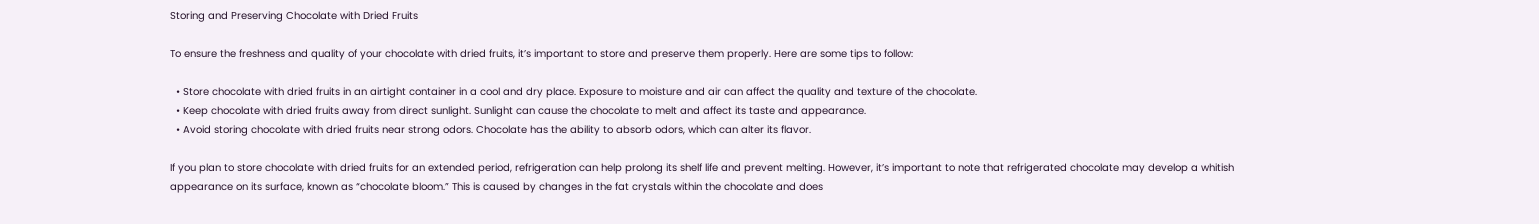Storing and Preserving Chocolate with Dried Fruits

To ensure the freshness and quality of your chocolate with dried fruits, it’s important to store and preserve them properly. Here are some tips to follow:

  • Store chocolate with dried fruits in an airtight container in a cool and dry place. Exposure to moisture and air can affect the quality and texture of the chocolate.
  • Keep chocolate with dried fruits away from direct sunlight. Sunlight can cause the chocolate to melt and affect its taste and appearance.
  • Avoid storing chocolate with dried fruits near strong odors. Chocolate has the ability to absorb odors, which can alter its flavor.

If you plan to store chocolate with dried fruits for an extended period, refrigeration can help prolong its shelf life and prevent melting. However, it’s important to note that refrigerated chocolate may develop a whitish appearance on its surface, known as “chocolate bloom.” This is caused by changes in the fat crystals within the chocolate and does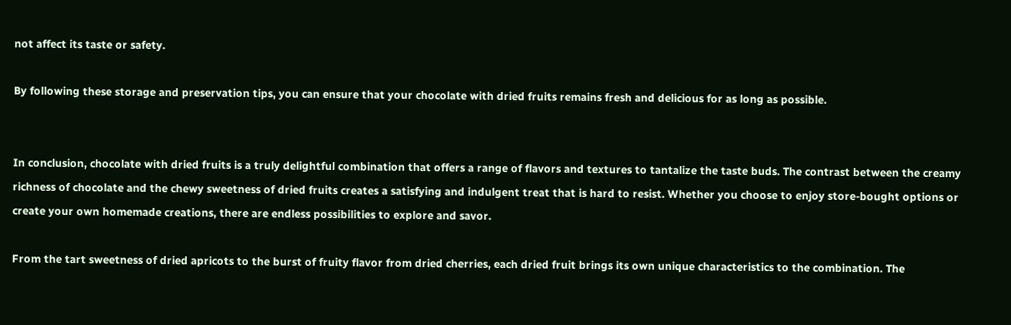not affect its taste or safety.

By following these storage and preservation tips, you can ensure that your chocolate with dried fruits remains fresh and delicious for as long as possible.


In conclusion, chocolate with dried fruits is a truly delightful combination that offers a range of flavors and textures to tantalize the taste buds. The contrast between the creamy richness of chocolate and the chewy sweetness of dried fruits creates a satisfying and indulgent treat that is hard to resist. Whether you choose to enjoy store-bought options or create your own homemade creations, there are endless possibilities to explore and savor.

From the tart sweetness of dried apricots to the burst of fruity flavor from dried cherries, each dried fruit brings its own unique characteristics to the combination. The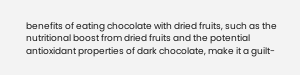benefits of eating chocolate with dried fruits, such as the nutritional boost from dried fruits and the potential antioxidant properties of dark chocolate, make it a guilt-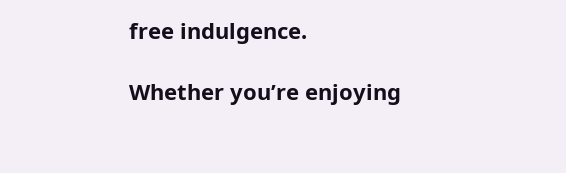free indulgence.

Whether you’re enjoying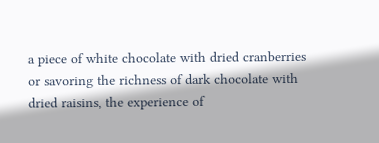a piece of white chocolate with dried cranberries or savoring the richness of dark chocolate with dried raisins, the experience of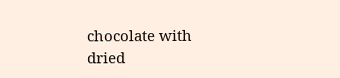chocolate with dried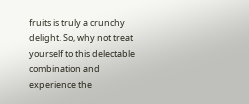fruits is truly a crunchy delight. So, why not treat yourself to this delectable combination and experience the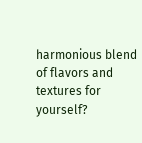harmonious blend of flavors and textures for yourself?